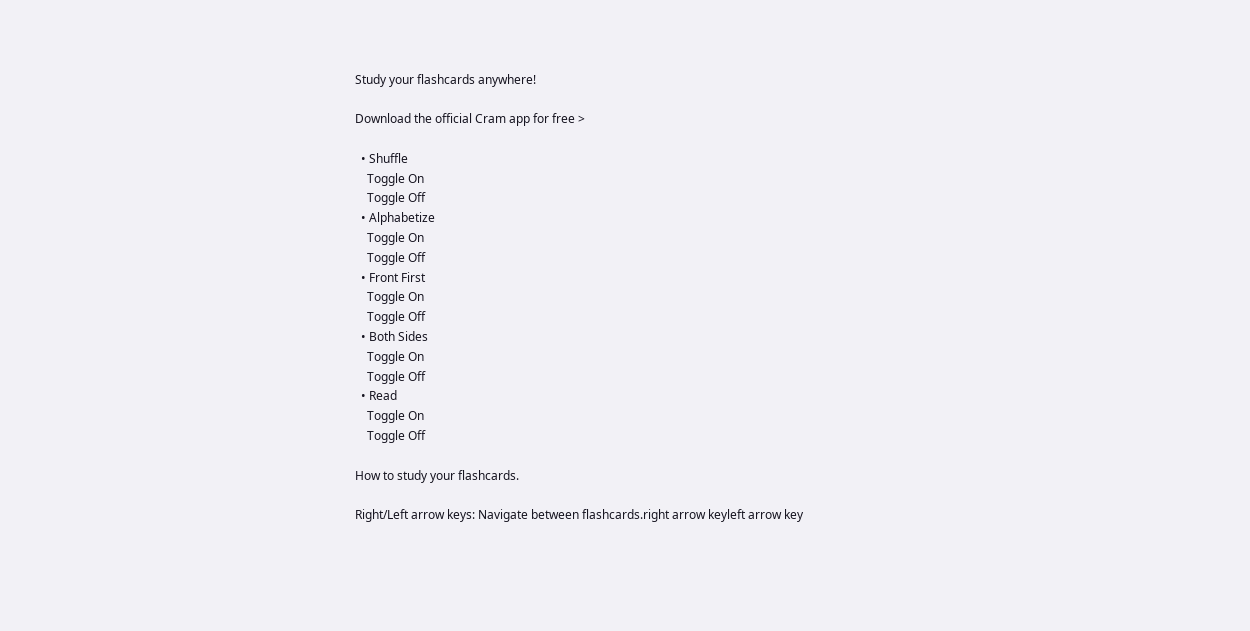Study your flashcards anywhere!

Download the official Cram app for free >

  • Shuffle
    Toggle On
    Toggle Off
  • Alphabetize
    Toggle On
    Toggle Off
  • Front First
    Toggle On
    Toggle Off
  • Both Sides
    Toggle On
    Toggle Off
  • Read
    Toggle On
    Toggle Off

How to study your flashcards.

Right/Left arrow keys: Navigate between flashcards.right arrow keyleft arrow key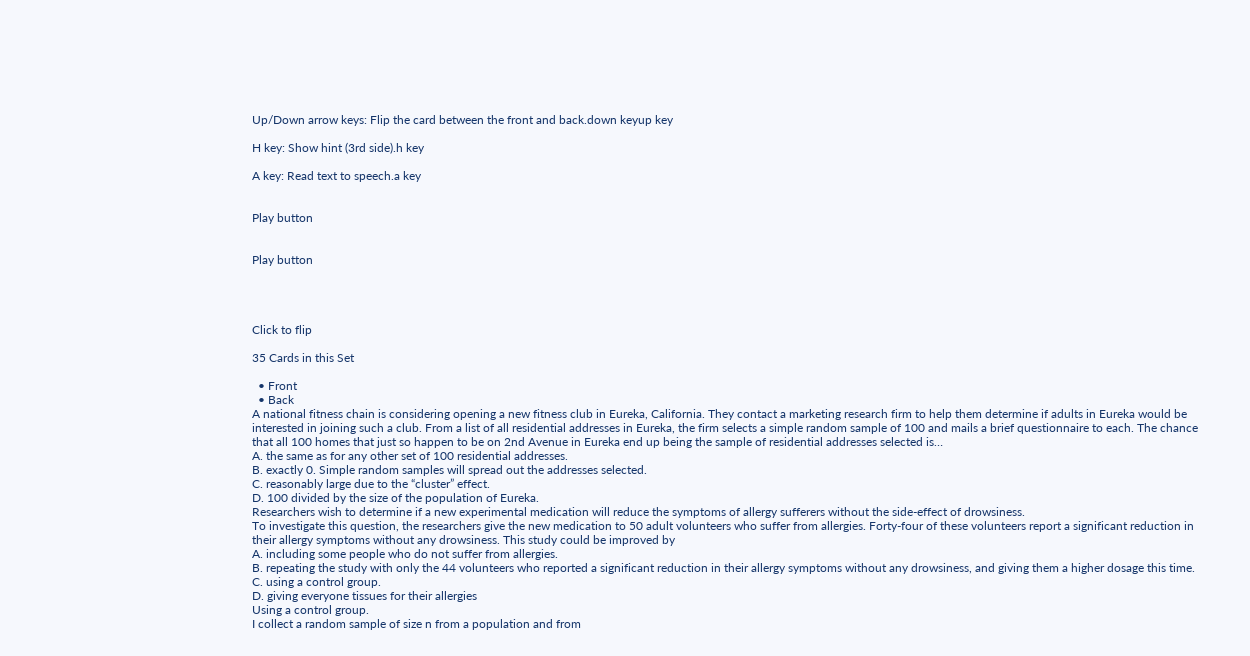Up/Down arrow keys: Flip the card between the front and back.down keyup key

H key: Show hint (3rd side).h key

A key: Read text to speech.a key


Play button


Play button




Click to flip

35 Cards in this Set

  • Front
  • Back
A national fitness chain is considering opening a new fitness club in Eureka, California. They contact a marketing research firm to help them determine if adults in Eureka would be interested in joining such a club. From a list of all residential addresses in Eureka, the firm selects a simple random sample of 100 and mails a brief questionnaire to each. The chance that all 100 homes that just so happen to be on 2nd Avenue in Eureka end up being the sample of residential addresses selected is…
A. the same as for any other set of 100 residential addresses.
B. exactly 0. Simple random samples will spread out the addresses selected.
C. reasonably large due to the “cluster” effect.
D. 100 divided by the size of the population of Eureka.
Researchers wish to determine if a new experimental medication will reduce the symptoms of allergy sufferers without the side-effect of drowsiness.
To investigate this question, the researchers give the new medication to 50 adult volunteers who suffer from allergies. Forty-four of these volunteers report a significant reduction in their allergy symptoms without any drowsiness. This study could be improved by
A. including some people who do not suffer from allergies.
B. repeating the study with only the 44 volunteers who reported a significant reduction in their allergy symptoms without any drowsiness, and giving them a higher dosage this time.
C. using a control group.
D. giving everyone tissues for their allergies
Using a control group.
I collect a random sample of size n from a population and from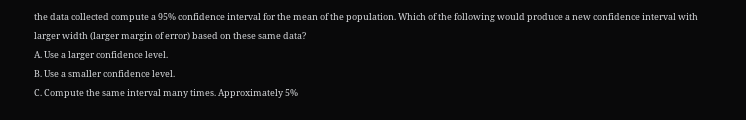the data collected compute a 95% confidence interval for the mean of the population. Which of the following would produce a new confidence interval with larger width (larger margin of error) based on these same data?
A. Use a larger confidence level.
B. Use a smaller confidence level.
C. Compute the same interval many times. Approximately 5%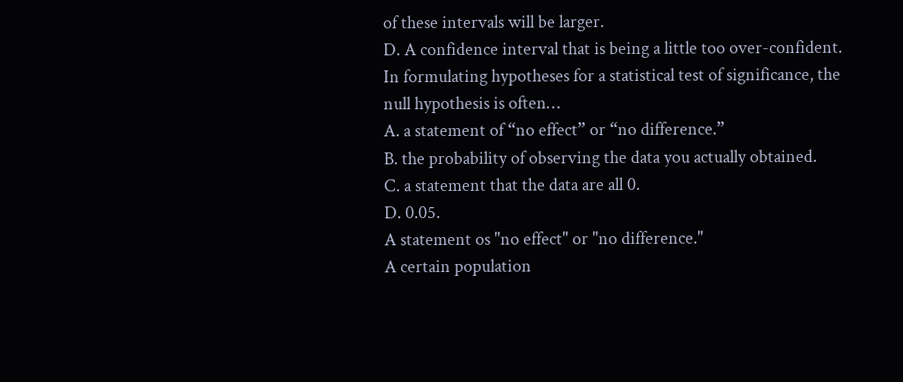of these intervals will be larger.
D. A confidence interval that is being a little too over-confident.
In formulating hypotheses for a statistical test of significance, the null hypothesis is often…
A. a statement of “no effect” or “no difference.”
B. the probability of observing the data you actually obtained.
C. a statement that the data are all 0.
D. 0.05.
A statement os "no effect" or "no difference."
A certain population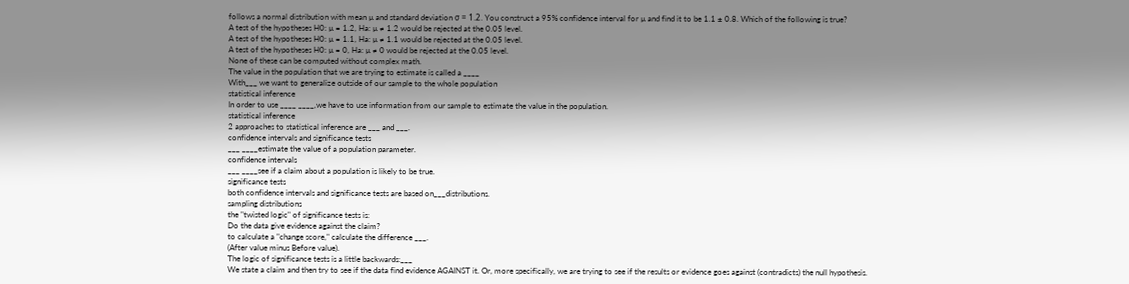follows a normal distribution with mean µ and standard deviation σ = 1.2. You construct a 95% confidence interval for µ and find it to be 1.1 ± 0.8. Which of the following is true?
A test of the hypotheses H0: µ = 1.2, Ha: µ ≠ 1.2 would be rejected at the 0.05 level.
A test of the hypotheses H0: µ = 1.1, Ha: µ ≠ 1.1 would be rejected at the 0.05 level.
A test of the hypotheses H0: µ = 0, Ha: µ ≠ 0 would be rejected at the 0.05 level.
None of these can be computed without complex math.
The value in the population that we are trying to estimate is called a ____
With___ we want to generalize outside of our sample to the whole population
statistical inference
In order to use ____ ____,we have to use information from our sample to estimate the value in the population.
statistical inference
2 approaches to statistical inference are ___ and ___.
confidence intervals and significance tests
___ ____estimate the value of a population parameter.
confidence intervals
___ ____see if a claim about a population is likely to be true.
significance tests
both confidence intervals and significance tests are based on___distributions.
sampling distributions
the "twisted logic" of significance tests is:
Do the data give evidence against the claim?
to calculate a "change score," calculate the difference ___.
(After value minus Before value).
The logic of significance tests is a little backwards:___
We state a claim and then try to see if the data find evidence AGAINST it. Or, more specifically, we are trying to see if the results or evidence goes against (contradicts) the null hypothesis.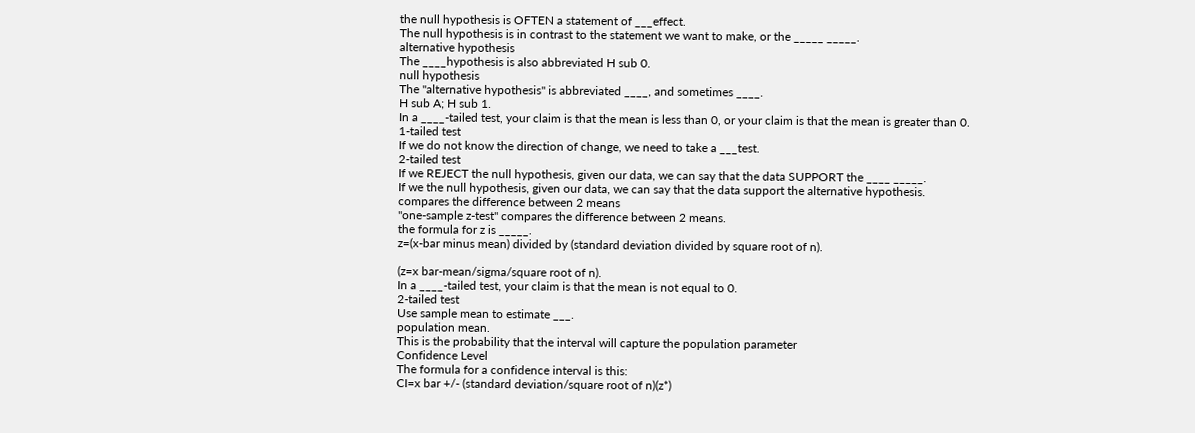the null hypothesis is OFTEN a statement of ___effect.
The null hypothesis is in contrast to the statement we want to make, or the _____ _____.
alternative hypothesis
The ____hypothesis is also abbreviated H sub 0.
null hypothesis
The "alternative hypothesis" is abbreviated ____, and sometimes ____.
H sub A; H sub 1.
In a ____-tailed test, your claim is that the mean is less than 0, or your claim is that the mean is greater than 0.
1-tailed test
If we do not know the direction of change, we need to take a ___test.
2-tailed test
If we REJECT the null hypothesis, given our data, we can say that the data SUPPORT the ____ _____.
If we the null hypothesis, given our data, we can say that the data support the alternative hypothesis.
compares the difference between 2 means
"one-sample z-test" compares the difference between 2 means.
the formula for z is _____.
z=(x-bar minus mean) divided by (standard deviation divided by square root of n).

(z=x bar-mean/sigma/square root of n).
In a ____-tailed test, your claim is that the mean is not equal to 0.
2-tailed test
Use sample mean to estimate ___.
population mean.
This is the probability that the interval will capture the population parameter
Confidence Level
The formula for a confidence interval is this:
CI=x bar +/- (standard deviation/square root of n)(z*)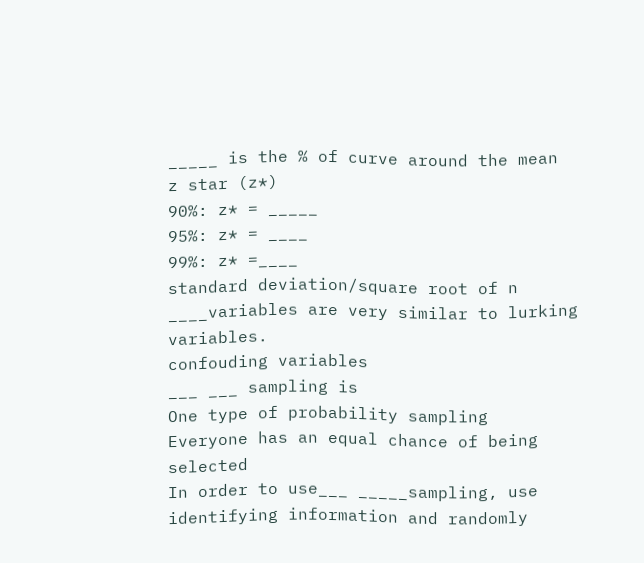_____ is the % of curve around the mean
z star (z*)
90%: z* = _____
95%: z* = ____
99%: z* =____
standard deviation/square root of n
____variables are very similar to lurking variables.
confouding variables
___ ___ sampling is
One type of probability sampling
Everyone has an equal chance of being selected
In order to use___ _____sampling, use identifying information and randomly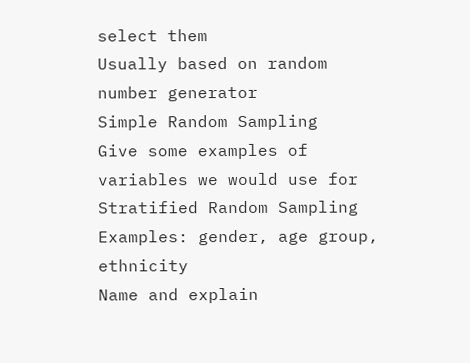select them
Usually based on random number generator
Simple Random Sampling
Give some examples of variables we would use for Stratified Random Sampling
Examples: gender, age group, ethnicity
Name and explain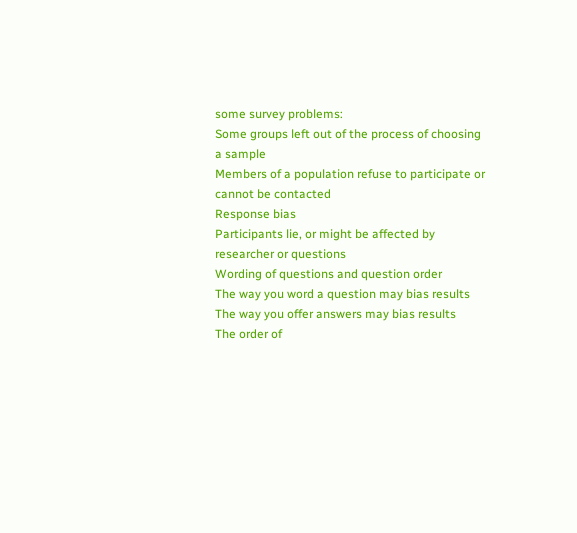some survey problems:
Some groups left out of the process of choosing a sample
Members of a population refuse to participate or cannot be contacted
Response bias
Participants lie, or might be affected by researcher or questions
Wording of questions and question order
The way you word a question may bias results
The way you offer answers may bias results
The order of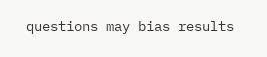questions may bias results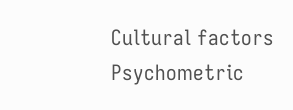Cultural factors
Psychometric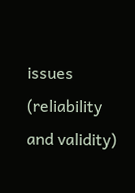issues (reliability and validity)